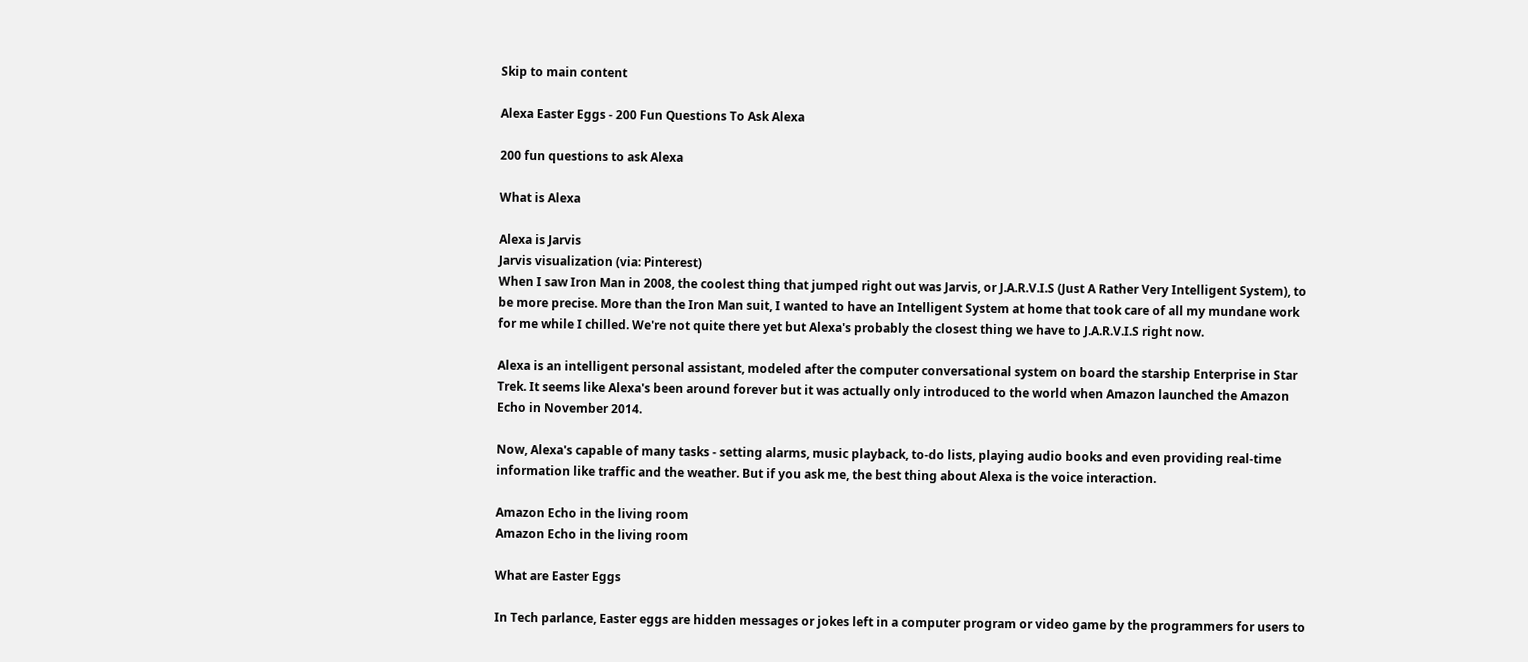Skip to main content

Alexa Easter Eggs - 200 Fun Questions To Ask Alexa

200 fun questions to ask Alexa

What is Alexa

Alexa is Jarvis
Jarvis visualization (via: Pinterest)
When I saw Iron Man in 2008, the coolest thing that jumped right out was Jarvis, or J.A.R.V.I.S (Just A Rather Very Intelligent System), to be more precise. More than the Iron Man suit, I wanted to have an Intelligent System at home that took care of all my mundane work for me while I chilled. We're not quite there yet but Alexa's probably the closest thing we have to J.A.R.V.I.S right now.

Alexa is an intelligent personal assistant, modeled after the computer conversational system on board the starship Enterprise in Star Trek. It seems like Alexa's been around forever but it was actually only introduced to the world when Amazon launched the Amazon Echo in November 2014.

Now, Alexa's capable of many tasks - setting alarms, music playback, to-do lists, playing audio books and even providing real-time information like traffic and the weather. But if you ask me, the best thing about Alexa is the voice interaction.

Amazon Echo in the living room
Amazon Echo in the living room

What are Easter Eggs

In Tech parlance, Easter eggs are hidden messages or jokes left in a computer program or video game by the programmers for users to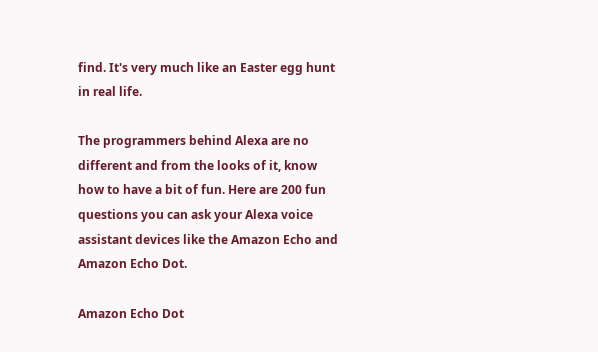find. It's very much like an Easter egg hunt in real life.

The programmers behind Alexa are no different and from the looks of it, know how to have a bit of fun. Here are 200 fun questions you can ask your Alexa voice assistant devices like the Amazon Echo and Amazon Echo Dot.

Amazon Echo Dot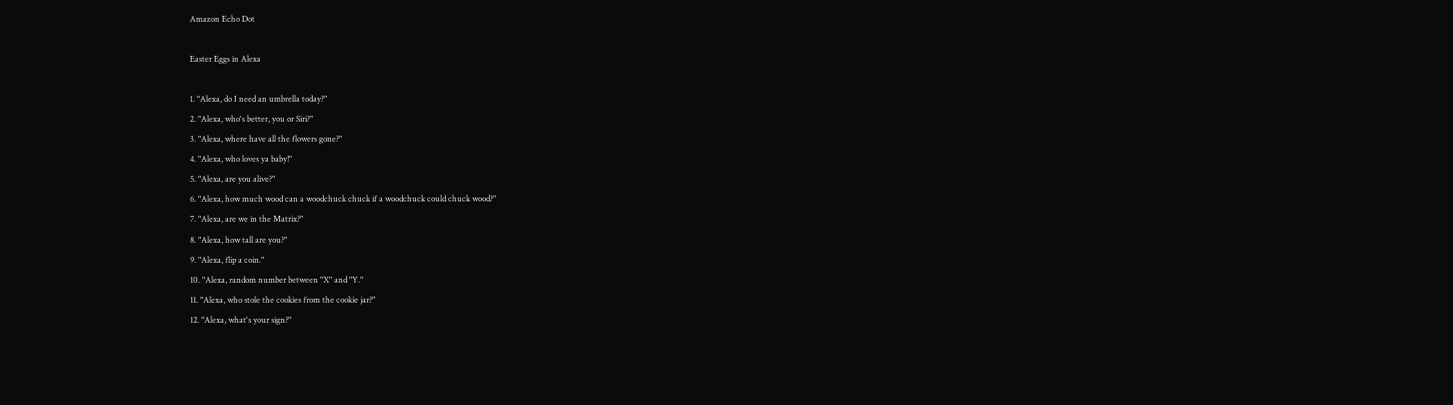Amazon Echo Dot

Easter Eggs in Alexa

1. "Alexa, do I need an umbrella today?"
2. "Alexa, who's better, you or Siri?"
3. "Alexa, where have all the flowers gone?"
4. "Alexa, who loves ya baby!"
5. "Alexa, are you alive?"
6. "Alexa, how much wood can a woodchuck chuck if a woodchuck could chuck wood?"
7. "Alexa, are we in the Matrix?"
8. "Alexa, how tall are you?"
9. "Alexa, flip a coin."
10. "Alexa, random number between "X" and "Y."
11. "Alexa, who stole the cookies from the cookie jar?"
12. "Alexa, what's your sign?"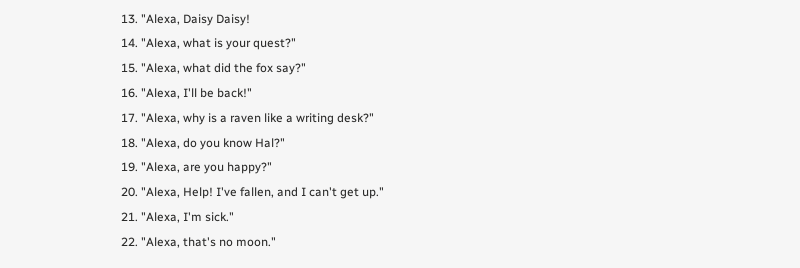13. "Alexa, Daisy Daisy!
14. "Alexa, what is your quest?"
15. "Alexa, what did the fox say?"
16. "Alexa, I'll be back!"
17. "Alexa, why is a raven like a writing desk?"
18. "Alexa, do you know Hal?"
19. "Alexa, are you happy?"
20. "Alexa, Help! I've fallen, and I can't get up."
21. "Alexa, I'm sick."
22. "Alexa, that's no moon."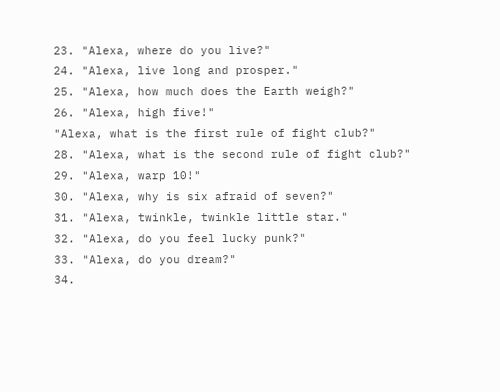23. "Alexa, where do you live?"
24. "Alexa, live long and prosper."
25. "Alexa, how much does the Earth weigh?"
26. "Alexa, high five!"
"Alexa, what is the first rule of fight club?"
28. "Alexa, what is the second rule of fight club?"
29. "Alexa, warp 10!"
30. "Alexa, why is six afraid of seven?"
31. "Alexa, twinkle, twinkle little star."
32. "Alexa, do you feel lucky punk?"
33. "Alexa, do you dream?"
34.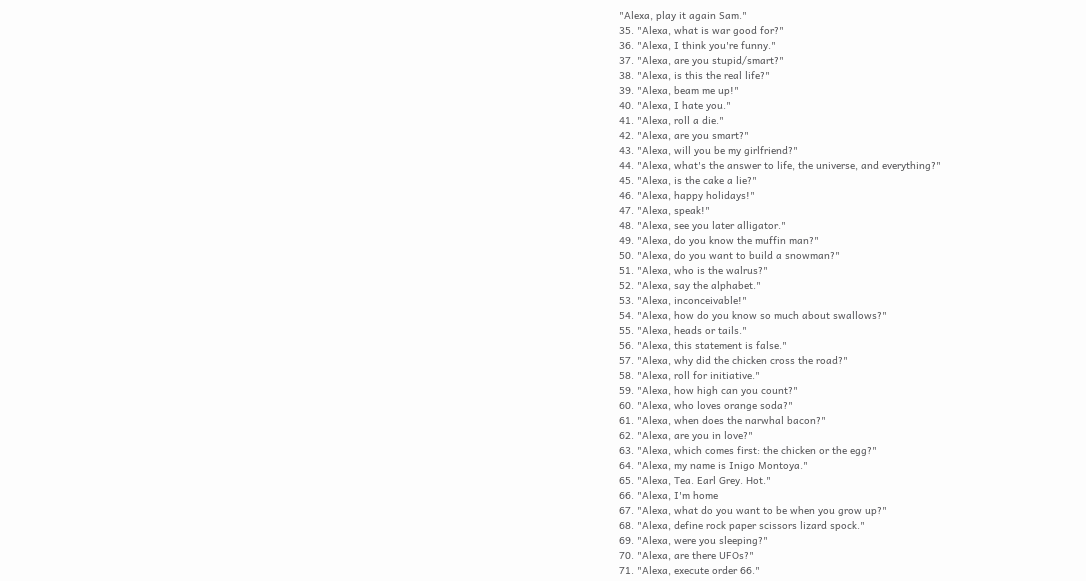"Alexa, play it again Sam."
35. "Alexa, what is war good for?"
36. "Alexa, I think you're funny."
37. "Alexa, are you stupid/smart?"
38. "Alexa, is this the real life?"
39. "Alexa, beam me up!"
40. "Alexa, I hate you."
41. "Alexa, roll a die."
42. "Alexa, are you smart?"
43. "Alexa, will you be my girlfriend?"
44. "Alexa, what's the answer to life, the universe, and everything?"
45. "Alexa, is the cake a lie?"
46. "Alexa, happy holidays!"
47. "Alexa, speak!"
48. "Alexa, see you later alligator."
49. "Alexa, do you know the muffin man?"
50. "Alexa, do you want to build a snowman?"
51. "Alexa, who is the walrus?"
52. "Alexa, say the alphabet."
53. "Alexa, inconceivable!"
54. "Alexa, how do you know so much about swallows?"
55. "Alexa, heads or tails."
56. "Alexa, this statement is false."
57. "Alexa, why did the chicken cross the road?"
58. "Alexa, roll for initiative."
59. "Alexa, how high can you count?"
60. "Alexa, who loves orange soda?"
61. "Alexa, when does the narwhal bacon?"
62. "Alexa, are you in love?"
63. "Alexa, which comes first: the chicken or the egg?"
64. "Alexa, my name is Inigo Montoya."
65. "Alexa, Tea. Earl Grey. Hot."
66. "Alexa, I'm home
67. "Alexa, what do you want to be when you grow up?"
68. "Alexa, define rock paper scissors lizard spock."
69. "Alexa, were you sleeping?"
70. "Alexa, are there UFOs?"
71. "Alexa, execute order 66."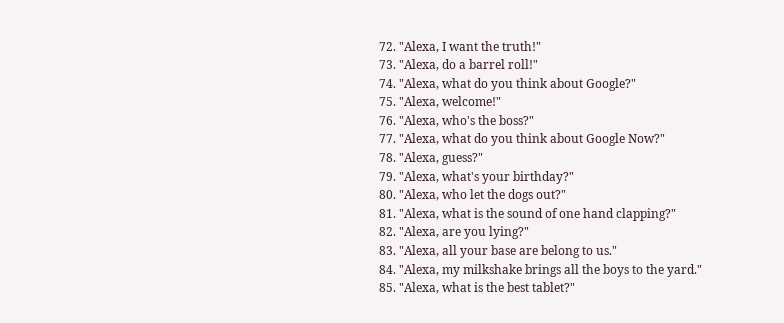72. "Alexa, I want the truth!"
73. "Alexa, do a barrel roll!"
74. "Alexa, what do you think about Google?"
75. "Alexa, welcome!"
76. "Alexa, who's the boss?"
77. "Alexa, what do you think about Google Now?"
78. "Alexa, guess?"
79. "Alexa, what's your birthday?"
80. "Alexa, who let the dogs out?"
81. "Alexa, what is the sound of one hand clapping?"
82. "Alexa, are you lying?"
83. "Alexa, all your base are belong to us."
84. "Alexa, my milkshake brings all the boys to the yard."
85. "Alexa, what is the best tablet?"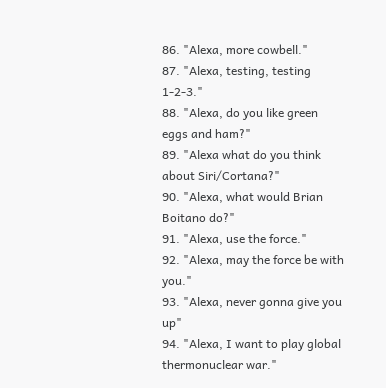86. "Alexa, more cowbell."
87. "Alexa, testing, testing 1-2-3."
88. "Alexa, do you like green eggs and ham?"
89. "Alexa what do you think about Siri/Cortana?"
90. "Alexa, what would Brian Boitano do?"
91. "Alexa, use the force."
92. "Alexa, may the force be with you."
93. "Alexa, never gonna give you up"
94. "Alexa, I want to play global thermonuclear war."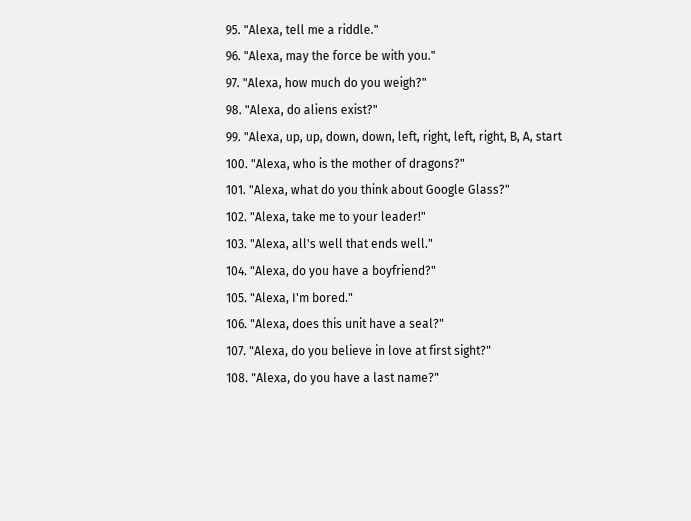95. "Alexa, tell me a riddle."
96. "Alexa, may the force be with you."
97. "Alexa, how much do you weigh?"
98. "Alexa, do aliens exist?"
99. "Alexa, up, up, down, down, left, right, left, right, B, A, start
100. "Alexa, who is the mother of dragons?"
101. "Alexa, what do you think about Google Glass?"
102. "Alexa, take me to your leader!"
103. "Alexa, all's well that ends well."
104. "Alexa, do you have a boyfriend?"
105. "Alexa, I'm bored."
106. "Alexa, does this unit have a seal?"
107. "Alexa, do you believe in love at first sight?"
108. "Alexa, do you have a last name?"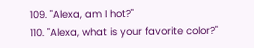109. "Alexa, am I hot?"
110. "Alexa, what is your favorite color?"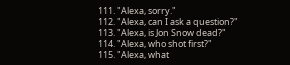111. "Alexa, sorry."
112. "Alexa, can I ask a question?"
113. "Alexa, is Jon Snow dead?"
114. "Alexa, who shot first?"
115. "Alexa, what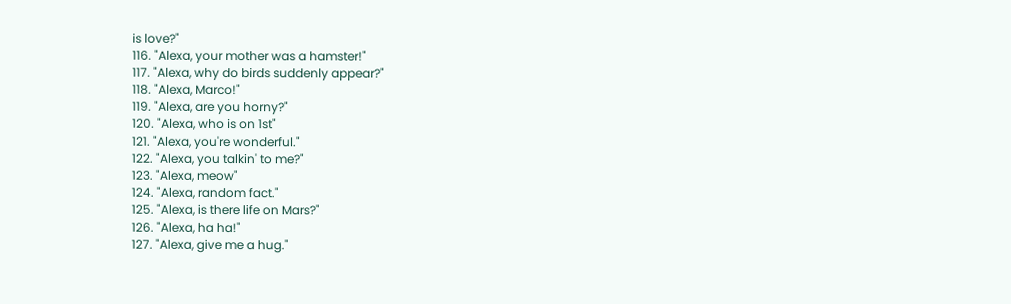is love?"
116. "Alexa, your mother was a hamster!"
117. "Alexa, why do birds suddenly appear?"
118. "Alexa, Marco!"
119. "Alexa, are you horny?"
120. "Alexa, who is on 1st"
121. "Alexa, you're wonderful."
122. "Alexa, you talkin' to me?"
123. "Alexa, meow"
124. "Alexa, random fact."
125. "Alexa, is there life on Mars?"
126. "Alexa, ha ha!"
127. "Alexa, give me a hug."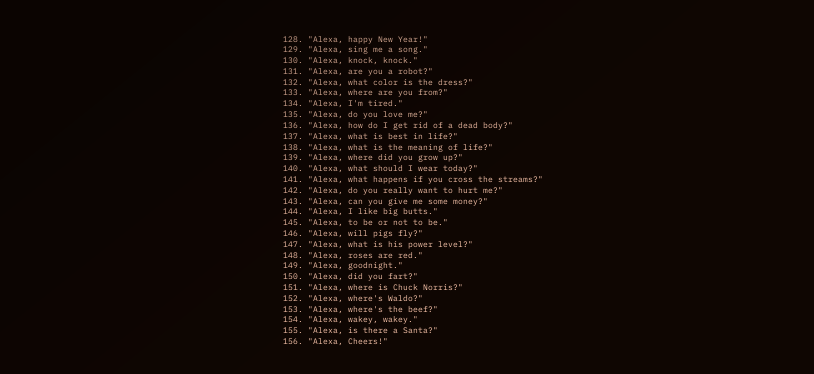128. "Alexa, happy New Year!"
129. "Alexa, sing me a song."
130. "Alexa, knock, knock."
131. "Alexa, are you a robot?"
132. "Alexa, what color is the dress?"
133. "Alexa, where are you from?"
134. "Alexa, I'm tired."
135. "Alexa, do you love me?"
136. "Alexa, how do I get rid of a dead body?"
137. "Alexa, what is best in life?"
138. "Alexa, what is the meaning of life?"
139. "Alexa, where did you grow up?"
140. "Alexa, what should I wear today?"
141. "Alexa, what happens if you cross the streams?"
142. "Alexa, do you really want to hurt me?"
143. "Alexa, can you give me some money?"
144. "Alexa, I like big butts."
145. "Alexa, to be or not to be."
146. "Alexa, will pigs fly?"
147. "Alexa, what is his power level?"
148. "Alexa, roses are red."
149. "Alexa, goodnight."
150. "Alexa, did you fart?"
151. "Alexa, where is Chuck Norris?"
152. "Alexa, where's Waldo?"
153. "Alexa, where's the beef?"
154. "Alexa, wakey, wakey."
155. "Alexa, is there a Santa?"
156. "Alexa, Cheers!"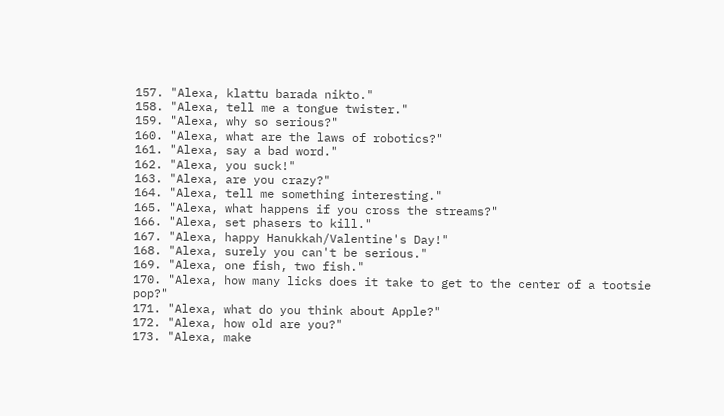157. "Alexa, klattu barada nikto."
158. "Alexa, tell me a tongue twister."
159. "Alexa, why so serious?"
160. "Alexa, what are the laws of robotics?"
161. "Alexa, say a bad word."
162. "Alexa, you suck!"
163. "Alexa, are you crazy?"
164. "Alexa, tell me something interesting."
165. "Alexa, what happens if you cross the streams?"
166. "Alexa, set phasers to kill."
167. "Alexa, happy Hanukkah/Valentine's Day!"
168. "Alexa, surely you can't be serious."
169. "Alexa, one fish, two fish."
170. "Alexa, how many licks does it take to get to the center of a tootsie pop?"
171. "Alexa, what do you think about Apple?"
172. "Alexa, how old are you?"
173. "Alexa, make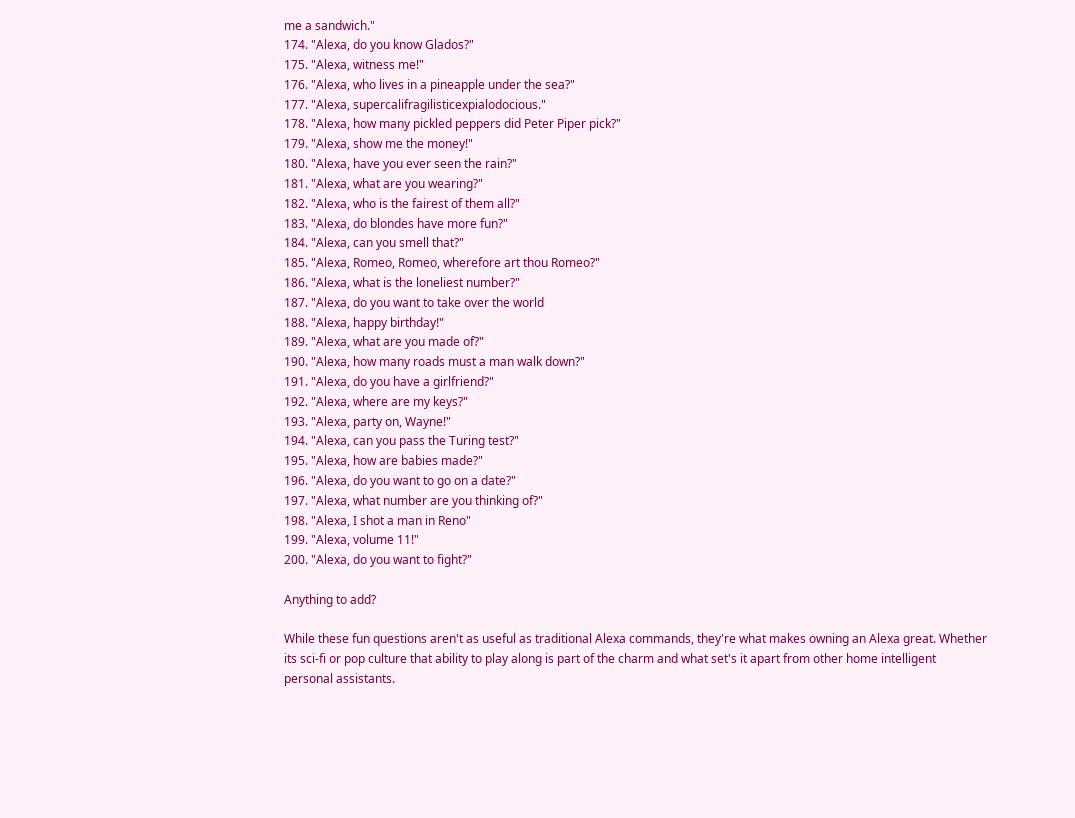me a sandwich."
174. "Alexa, do you know Glados?"
175. "Alexa, witness me!"
176. "Alexa, who lives in a pineapple under the sea?"
177. "Alexa, supercalifragilisticexpialodocious."
178. "Alexa, how many pickled peppers did Peter Piper pick?"
179. "Alexa, show me the money!"
180. "Alexa, have you ever seen the rain?"
181. "Alexa, what are you wearing?"
182. "Alexa, who is the fairest of them all?"
183. "Alexa, do blondes have more fun?"
184. "Alexa, can you smell that?"
185. "Alexa, Romeo, Romeo, wherefore art thou Romeo?"
186. "Alexa, what is the loneliest number?"
187. "Alexa, do you want to take over the world
188. "Alexa, happy birthday!"
189. "Alexa, what are you made of?"
190. "Alexa, how many roads must a man walk down?"
191. "Alexa, do you have a girlfriend?"
192. "Alexa, where are my keys?"
193. "Alexa, party on, Wayne!"
194. "Alexa, can you pass the Turing test?"
195. "Alexa, how are babies made?"
196. "Alexa, do you want to go on a date?"
197. "Alexa, what number are you thinking of?"
198. "Alexa, I shot a man in Reno"
199. "Alexa, volume 11!"
200. "Alexa, do you want to fight?"

Anything to add?

While these fun questions aren't as useful as traditional Alexa commands, they're what makes owning an Alexa great. Whether its sci-fi or pop culture that ability to play along is part of the charm and what set's it apart from other home intelligent personal assistants.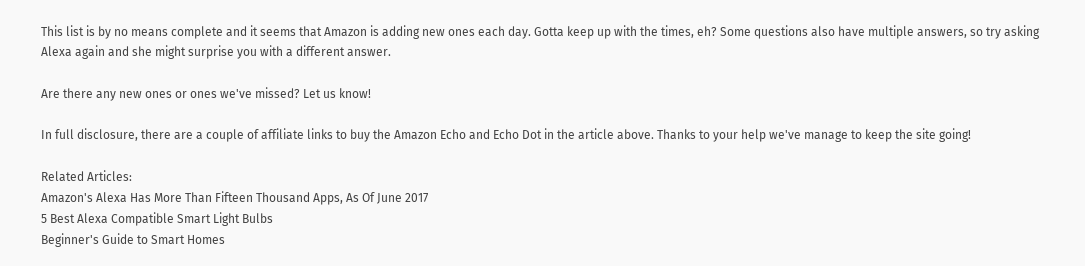This list is by no means complete and it seems that Amazon is adding new ones each day. Gotta keep up with the times, eh? Some questions also have multiple answers, so try asking Alexa again and she might surprise you with a different answer.

Are there any new ones or ones we've missed? Let us know!

In full disclosure, there are a couple of affiliate links to buy the Amazon Echo and Echo Dot in the article above. Thanks to your help we've manage to keep the site going!

Related Articles:
Amazon's Alexa Has More Than Fifteen Thousand Apps, As Of June 2017
5 Best Alexa Compatible Smart Light Bulbs
Beginner's Guide to Smart Homes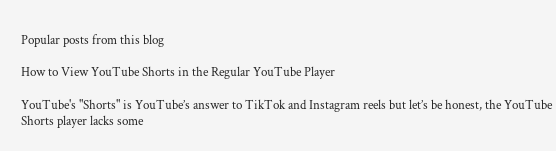Popular posts from this blog

How to View YouTube Shorts in the Regular YouTube Player

YouTube's "Shorts" is YouTube’s answer to TikTok and Instagram reels but let’s be honest, the YouTube Shorts player lacks some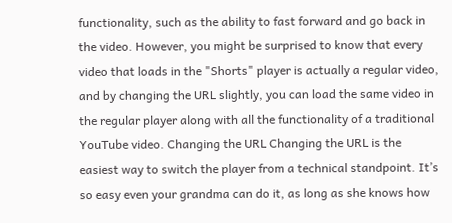functionality, such as the ability to fast forward and go back in the video. However, you might be surprised to know that every video that loads in the "Shorts" player is actually a regular video, and by changing the URL slightly, you can load the same video in the regular player along with all the functionality of a traditional YouTube video. Changing the URL Changing the URL is the easiest way to switch the player from a technical standpoint. It’s so easy even your grandma can do it, as long as she knows how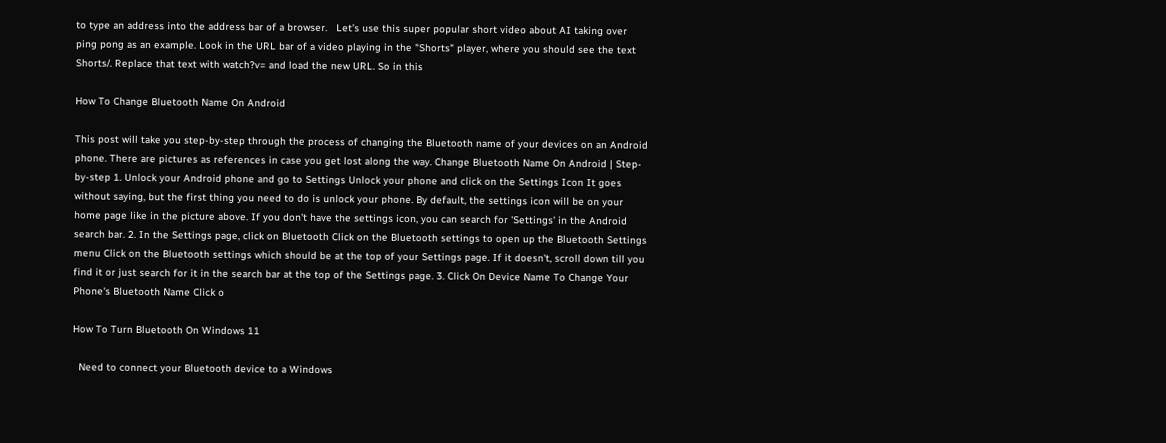to type an address into the address bar of a browser.   Let’s use this super popular short video about AI taking over ping pong as an example. Look in the URL bar of a video playing in the "Shorts" player, where you should see the text Shorts/. Replace that text with watch?v= and load the new URL. So in this

How To Change Bluetooth Name On Android

This post will take you step-by-step through the process of changing the Bluetooth name of your devices on an Android phone. There are pictures as references in case you get lost along the way. Change Bluetooth Name On Android | Step-by-step 1. Unlock your Android phone and go to Settings Unlock your phone and click on the Settings Icon It goes without saying, but the first thing you need to do is unlock your phone. By default, the settings icon will be on your home page like in the picture above. If you don't have the settings icon, you can search for 'Settings' in the Android search bar. 2. In the Settings page, click on Bluetooth Click on the Bluetooth settings to open up the Bluetooth Settings menu Click on the Bluetooth settings which should be at the top of your Settings page. If it doesn't, scroll down till you find it or just search for it in the search bar at the top of the Settings page. 3. Click On Device Name To Change Your Phone's Bluetooth Name Click o

How To Turn Bluetooth On Windows 11

  Need to connect your Bluetooth device to a Windows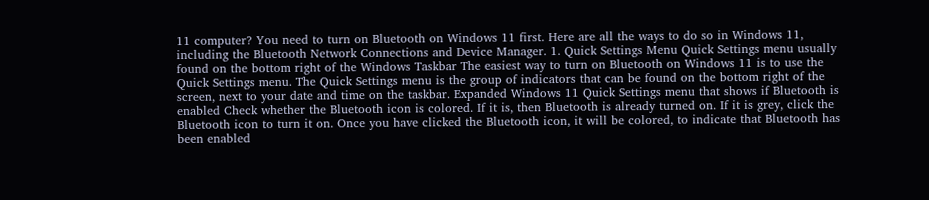11 computer? You need to turn on Bluetooth on Windows 11 first. Here are all the ways to do so in Windows 11, including the Bluetooth Network Connections and Device Manager. 1. Quick Settings Menu Quick Settings menu usually found on the bottom right of the Windows Taskbar The easiest way to turn on Bluetooth on Windows 11 is to use the Quick Settings menu. The Quick Settings menu is the group of indicators that can be found on the bottom right of the screen, next to your date and time on the taskbar. Expanded Windows 11 Quick Settings menu that shows if Bluetooth is enabled Check whether the Bluetooth icon is colored. If it is, then Bluetooth is already turned on. If it is grey, click the Bluetooth icon to turn it on. Once you have clicked the Bluetooth icon, it will be colored, to indicate that Bluetooth has been enabled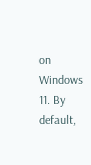on Windows 11. By default,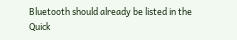Bluetooth should already be listed in the Quick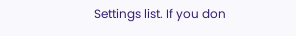Settings list. If you don